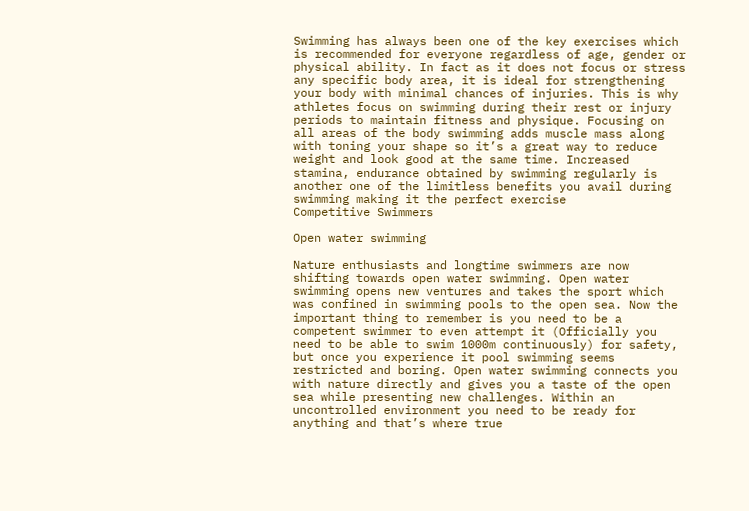Swimming has always been one of the key exercises which is recommended for everyone regardless of age, gender or physical ability. In fact as it does not focus or stress any specific body area, it is ideal for strengthening your body with minimal chances of injuries. This is why athletes focus on swimming during their rest or injury periods to maintain fitness and physique. Focusing on all areas of the body swimming adds muscle mass along with toning your shape so it’s a great way to reduce weight and look good at the same time. Increased stamina, endurance obtained by swimming regularly is another one of the limitless benefits you avail during swimming making it the perfect exercise
Competitive Swimmers

Open water swimming

Nature enthusiasts and longtime swimmers are now shifting towards open water swimming. Open water swimming opens new ventures and takes the sport which was confined in swimming pools to the open sea. Now the important thing to remember is you need to be a competent swimmer to even attempt it (Officially you need to be able to swim 1000m continuously) for safety, but once you experience it pool swimming seems restricted and boring. Open water swimming connects you with nature directly and gives you a taste of the open sea while presenting new challenges. Within an uncontrolled environment you need to be ready for anything and that’s where true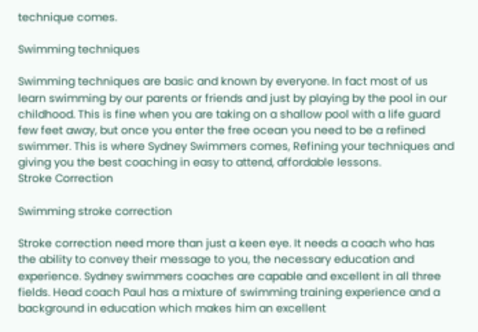technique comes.

Swimming techniques

Swimming techniques are basic and known by everyone. In fact most of us learn swimming by our parents or friends and just by playing by the pool in our childhood. This is fine when you are taking on a shallow pool with a life guard few feet away, but once you enter the free ocean you need to be a refined swimmer. This is where Sydney Swimmers comes, Refining your techniques and giving you the best coaching in easy to attend, affordable lessons.
Stroke Correction

Swimming stroke correction

Stroke correction need more than just a keen eye. It needs a coach who has the ability to convey their message to you, the necessary education and experience. Sydney swimmers coaches are capable and excellent in all three fields. Head coach Paul has a mixture of swimming training experience and a background in education which makes him an excellent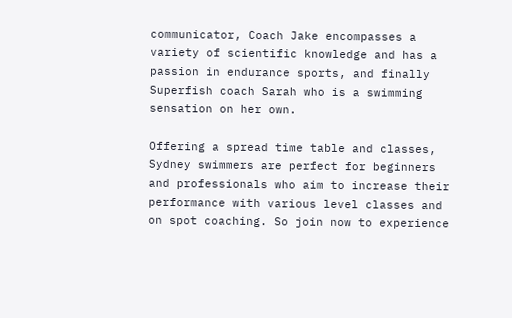communicator, Coach Jake encompasses a variety of scientific knowledge and has a passion in endurance sports, and finally Superfish coach Sarah who is a swimming sensation on her own.

Offering a spread time table and classes, Sydney swimmers are perfect for beginners and professionals who aim to increase their performance with various level classes and on spot coaching. So join now to experience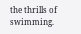the thrills of swimming.